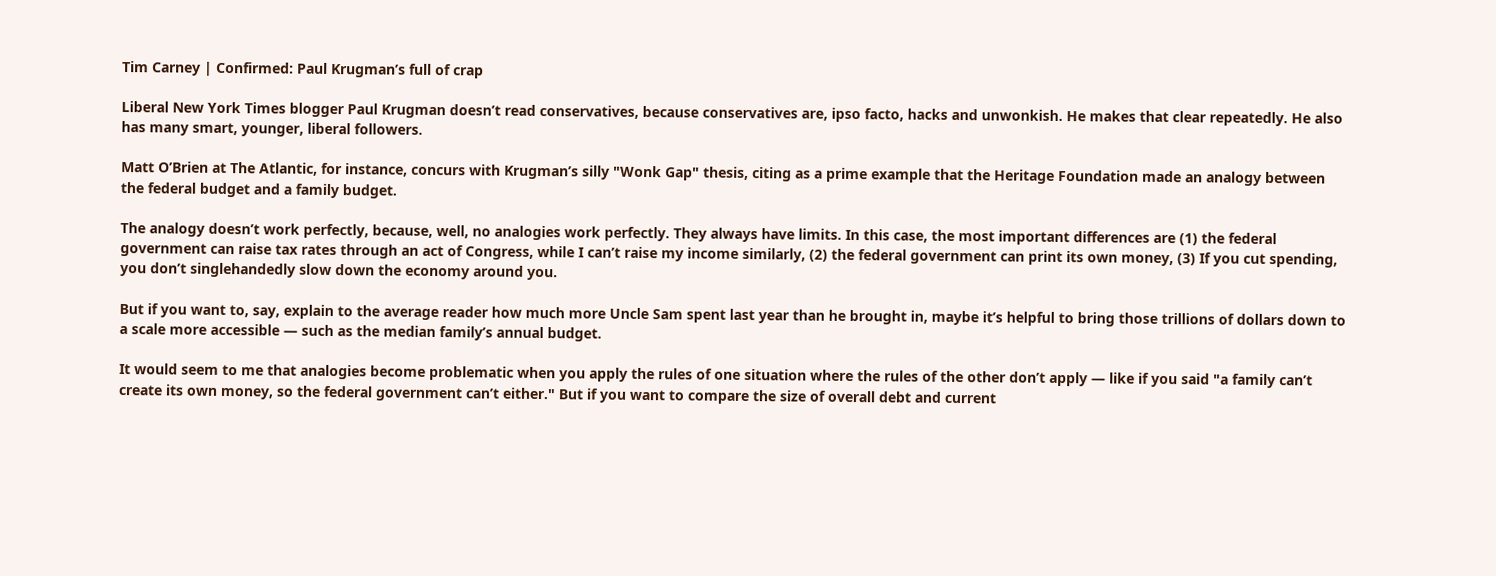Tim Carney | Confirmed: Paul Krugman’s full of crap

Liberal New York Times blogger Paul Krugman doesn’t read conservatives, because conservatives are, ipso facto, hacks and unwonkish. He makes that clear repeatedly. He also has many smart, younger, liberal followers.

Matt O’Brien at The Atlantic, for instance, concurs with Krugman’s silly "Wonk Gap" thesis, citing as a prime example that the Heritage Foundation made an analogy between the federal budget and a family budget.

The analogy doesn’t work perfectly, because, well, no analogies work perfectly. They always have limits. In this case, the most important differences are (1) the federal government can raise tax rates through an act of Congress, while I can’t raise my income similarly, (2) the federal government can print its own money, (3) If you cut spending, you don’t singlehandedly slow down the economy around you.

But if you want to, say, explain to the average reader how much more Uncle Sam spent last year than he brought in, maybe it’s helpful to bring those trillions of dollars down to a scale more accessible — such as the median family’s annual budget.

It would seem to me that analogies become problematic when you apply the rules of one situation where the rules of the other don’t apply — like if you said "a family can’t create its own money, so the federal government can’t either." But if you want to compare the size of overall debt and current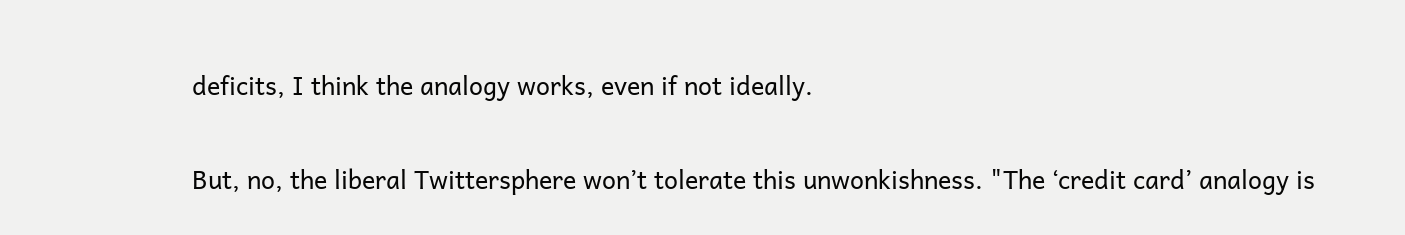deficits, I think the analogy works, even if not ideally.

But, no, the liberal Twittersphere won’t tolerate this unwonkishness. "The ‘credit card’ analogy is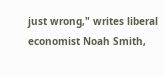just wrong," writes liberal economist Noah Smith,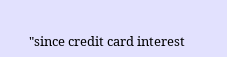"since credit card interest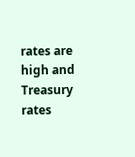rates are high and Treasury rates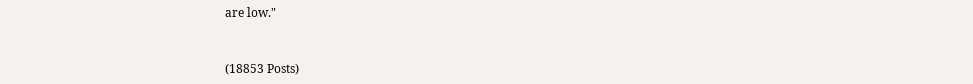are low."


(18853 Posts)